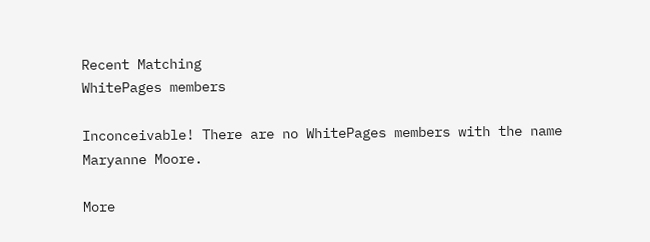Recent Matching
WhitePages members

Inconceivable! There are no WhitePages members with the name Maryanne Moore.

More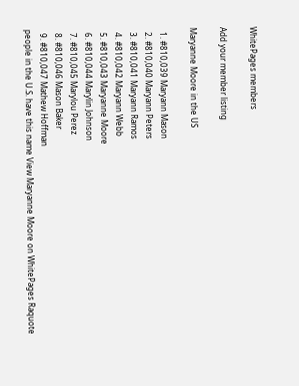WhitePages members

Add your member listing

Maryanne Moore in the US

  1. #810,039 Maryann Mason
  2. #810,040 Maryann Peters
  3. #810,041 Maryann Ramos
  4. #810,042 Maryann Webb
  5. #810,043 Maryanne Moore
  6. #810,044 Marylin Johnson
  7. #810,045 Marylou Perez
  8. #810,046 Mason Baker
  9. #810,047 Mathew Hoffman
people in the U.S. have this name View Maryanne Moore on WhitePages Raquote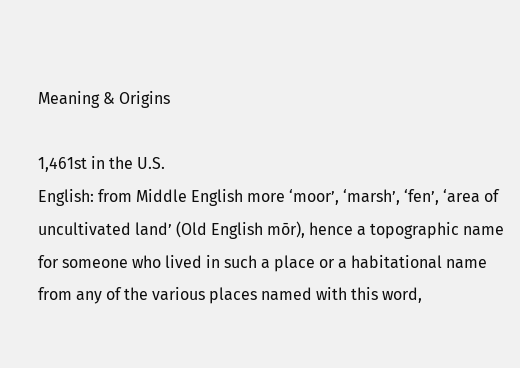Meaning & Origins

1,461st in the U.S.
English: from Middle English more ‘moor’, ‘marsh’, ‘fen’, ‘area of uncultivated land’ (Old English mōr), hence a topographic name for someone who lived in such a place or a habitational name from any of the various places named with this word,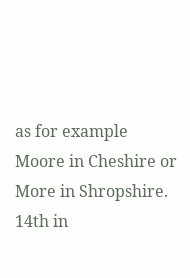as for example Moore in Cheshire or More in Shropshire.
14th in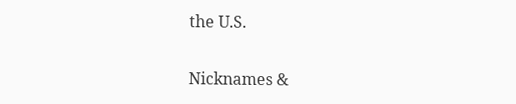the U.S.

Nicknames &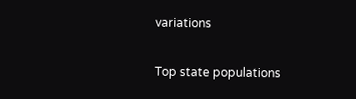variations

Top state populations